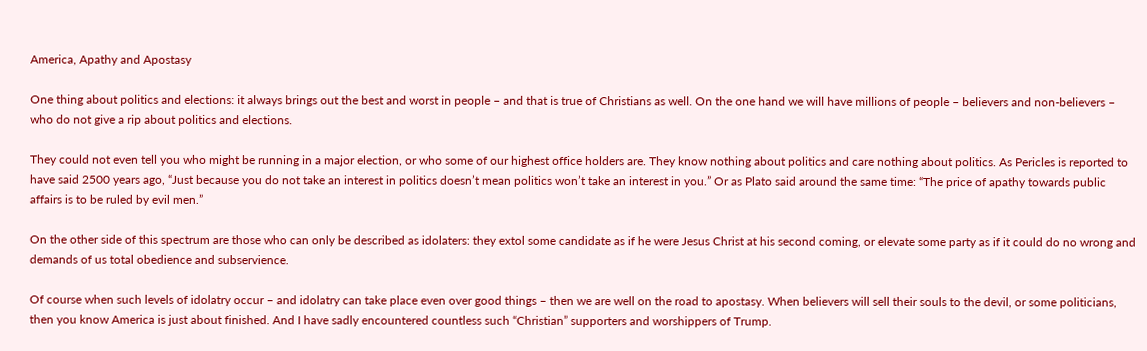America, Apathy and Apostasy

One thing about politics and elections: it always brings out the best and worst in people – and that is true of Christians as well. On the one hand we will have millions of people – believers and non-believers – who do not give a rip about politics and elections.

They could not even tell you who might be running in a major election, or who some of our highest office holders are. They know nothing about politics and care nothing about politics. As Pericles is reported to have said 2500 years ago, “Just because you do not take an interest in politics doesn’t mean politics won’t take an interest in you.” Or as Plato said around the same time: “The price of apathy towards public affairs is to be ruled by evil men.”

On the other side of this spectrum are those who can only be described as idolaters: they extol some candidate as if he were Jesus Christ at his second coming, or elevate some party as if it could do no wrong and demands of us total obedience and subservience.

Of course when such levels of idolatry occur – and idolatry can take place even over good things – then we are well on the road to apostasy. When believers will sell their souls to the devil, or some politicians, then you know America is just about finished. And I have sadly encountered countless such “Christian” supporters and worshippers of Trump.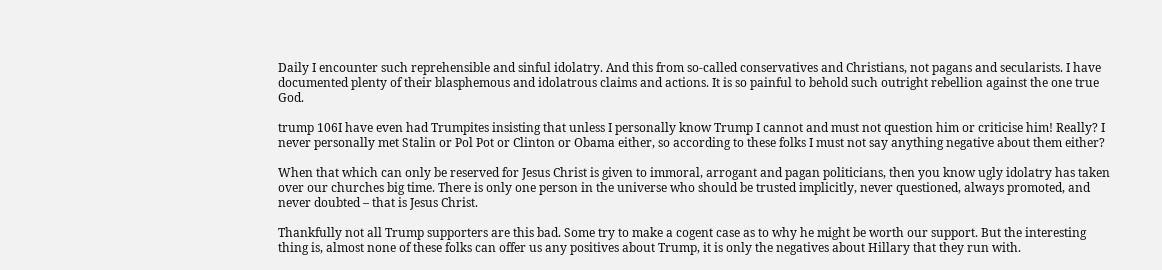Daily I encounter such reprehensible and sinful idolatry. And this from so-called conservatives and Christians, not pagans and secularists. I have documented plenty of their blasphemous and idolatrous claims and actions. It is so painful to behold such outright rebellion against the one true God.

trump 106I have even had Trumpites insisting that unless I personally know Trump I cannot and must not question him or criticise him! Really? I never personally met Stalin or Pol Pot or Clinton or Obama either, so according to these folks I must not say anything negative about them either?

When that which can only be reserved for Jesus Christ is given to immoral, arrogant and pagan politicians, then you know ugly idolatry has taken over our churches big time. There is only one person in the universe who should be trusted implicitly, never questioned, always promoted, and never doubted – that is Jesus Christ.

Thankfully not all Trump supporters are this bad. Some try to make a cogent case as to why he might be worth our support. But the interesting thing is, almost none of these folks can offer us any positives about Trump, it is only the negatives about Hillary that they run with.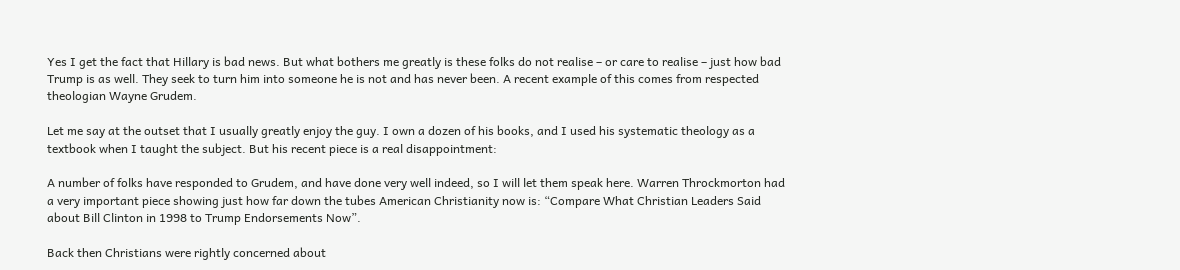Yes I get the fact that Hillary is bad news. But what bothers me greatly is these folks do not realise – or care to realise – just how bad Trump is as well. They seek to turn him into someone he is not and has never been. A recent example of this comes from respected theologian Wayne Grudem.

Let me say at the outset that I usually greatly enjoy the guy. I own a dozen of his books, and I used his systematic theology as a textbook when I taught the subject. But his recent piece is a real disappointment:

A number of folks have responded to Grudem, and have done very well indeed, so I will let them speak here. Warren Throckmorton had a very important piece showing just how far down the tubes American Christianity now is: “Compare What Christian Leaders Said about Bill Clinton in 1998 to Trump Endorsements Now”.

Back then Christians were rightly concerned about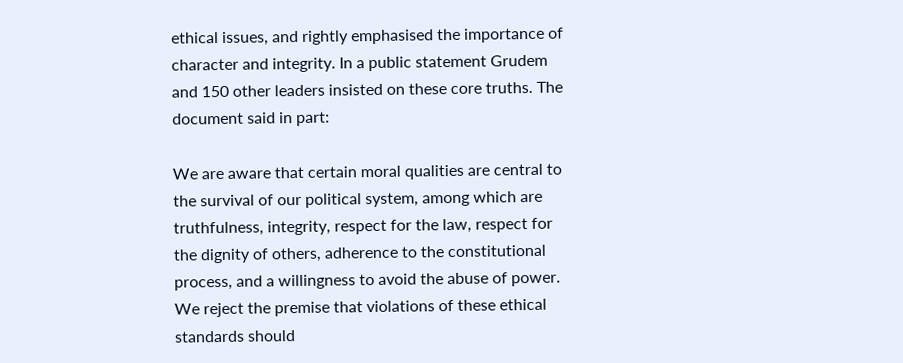ethical issues, and rightly emphasised the importance of character and integrity. In a public statement Grudem and 150 other leaders insisted on these core truths. The document said in part:

We are aware that certain moral qualities are central to the survival of our political system, among which are truthfulness, integrity, respect for the law, respect for the dignity of others, adherence to the constitutional process, and a willingness to avoid the abuse of power. We reject the premise that violations of these ethical standards should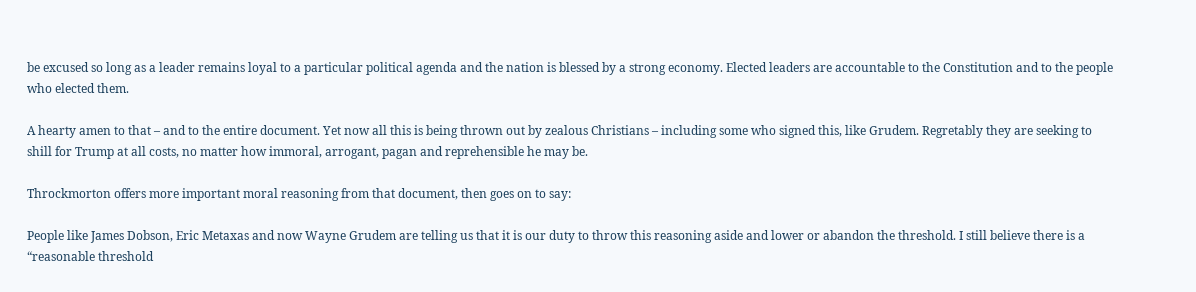be excused so long as a leader remains loyal to a particular political agenda and the nation is blessed by a strong economy. Elected leaders are accountable to the Constitution and to the people who elected them.

A hearty amen to that – and to the entire document. Yet now all this is being thrown out by zealous Christians – including some who signed this, like Grudem. Regretably they are seeking to shill for Trump at all costs, no matter how immoral, arrogant, pagan and reprehensible he may be.

Throckmorton offers more important moral reasoning from that document, then goes on to say:

People like James Dobson, Eric Metaxas and now Wayne Grudem are telling us that it is our duty to throw this reasoning aside and lower or abandon the threshold. I still believe there is a “reasonable threshold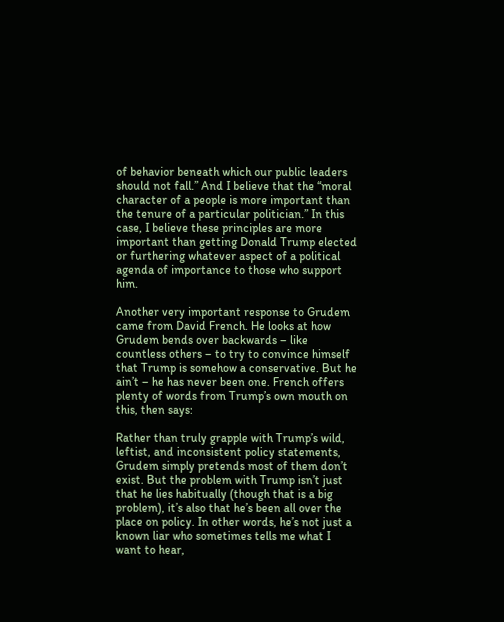of behavior beneath which our public leaders should not fall.” And I believe that the “moral character of a people is more important than the tenure of a particular politician.” In this case, I believe these principles are more important than getting Donald Trump elected or furthering whatever aspect of a political agenda of importance to those who support him.

Another very important response to Grudem came from David French. He looks at how Grudem bends over backwards – like countless others – to try to convince himself that Trump is somehow a conservative. But he ain’t – he has never been one. French offers plenty of words from Trump’s own mouth on this, then says:

Rather than truly grapple with Trump’s wild, leftist, and inconsistent policy statements, Grudem simply pretends most of them don’t exist. But the problem with Trump isn’t just that he lies habitually (though that is a big problem), it’s also that he’s been all over the place on policy. In other words, he’s not just a known liar who sometimes tells me what I want to hear,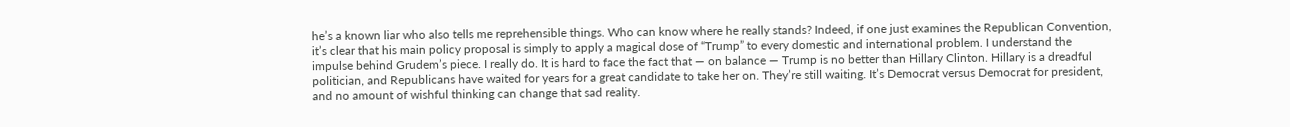he’s a known liar who also tells me reprehensible things. Who can know where he really stands? Indeed, if one just examines the Republican Convention, it’s clear that his main policy proposal is simply to apply a magical dose of “Trump” to every domestic and international problem. I understand the impulse behind Grudem’s piece. I really do. It is hard to face the fact that — on balance — Trump is no better than Hillary Clinton. Hillary is a dreadful politician, and Republicans have waited for years for a great candidate to take her on. They’re still waiting. It’s Democrat versus Democrat for president, and no amount of wishful thinking can change that sad reality.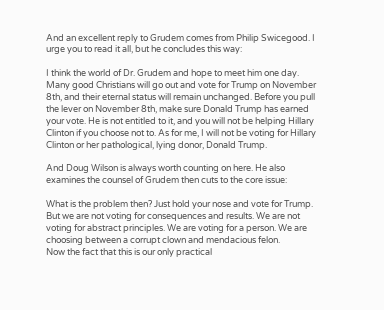And an excellent reply to Grudem comes from Philip Swicegood. I urge you to read it all, but he concludes this way:

I think the world of Dr. Grudem and hope to meet him one day. Many good Christians will go out and vote for Trump on November 8th, and their eternal status will remain unchanged. Before you pull the lever on November 8th, make sure Donald Trump has earned your vote. He is not entitled to it, and you will not be helping Hillary Clinton if you choose not to. As for me, I will not be voting for Hillary Clinton or her pathological, lying donor, Donald Trump.

And Doug Wilson is always worth counting on here. He also examines the counsel of Grudem then cuts to the core issue:

What is the problem then? Just hold your nose and vote for Trump. But we are not voting for consequences and results. We are not voting for abstract principles. We are voting for a person. We are choosing between a corrupt clown and mendacious felon.
Now the fact that this is our only practical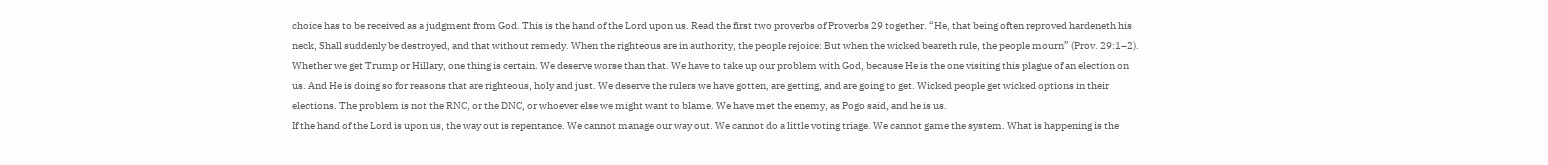choice has to be received as a judgment from God. This is the hand of the Lord upon us. Read the first two proverbs of Proverbs 29 together. “He, that being often reproved hardeneth his neck, Shall suddenly be destroyed, and that without remedy. When the righteous are in authority, the people rejoice: But when the wicked beareth rule, the people mourn” (Prov. 29:1–2).
Whether we get Trump or Hillary, one thing is certain. We deserve worse than that. We have to take up our problem with God, because He is the one visiting this plague of an election on us. And He is doing so for reasons that are righteous, holy and just. We deserve the rulers we have gotten, are getting, and are going to get. Wicked people get wicked options in their elections. The problem is not the RNC, or the DNC, or whoever else we might want to blame. We have met the enemy, as Pogo said, and he is us.
If the hand of the Lord is upon us, the way out is repentance. We cannot manage our way out. We cannot do a little voting triage. We cannot game the system. What is happening is the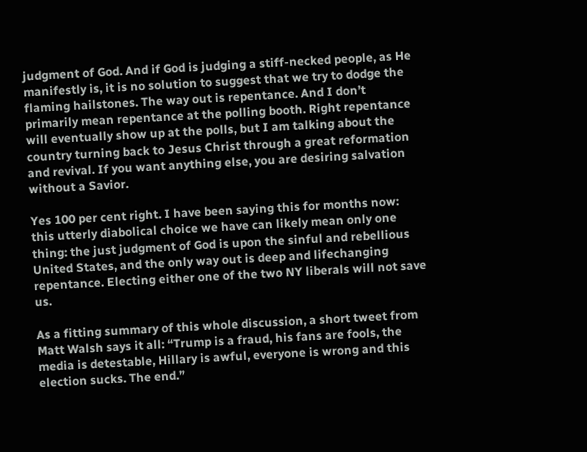judgment of God. And if God is judging a stiff-necked people, as He manifestly is, it is no solution to suggest that we try to dodge the flaming hailstones. The way out is repentance. And I don’t primarily mean repentance at the polling booth. Right repentance will eventually show up at the polls, but I am talking about the country turning back to Jesus Christ through a great reformation and revival. If you want anything else, you are desiring salvation without a Savior.

Yes 100 per cent right. I have been saying this for months now: this utterly diabolical choice we have can likely mean only one thing: the just judgment of God is upon the sinful and rebellious United States, and the only way out is deep and lifechanging repentance. Electing either one of the two NY liberals will not save us.

As a fitting summary of this whole discussion, a short tweet from Matt Walsh says it all: “Trump is a fraud, his fans are fools, the media is detestable, Hillary is awful, everyone is wrong and this election sucks. The end.”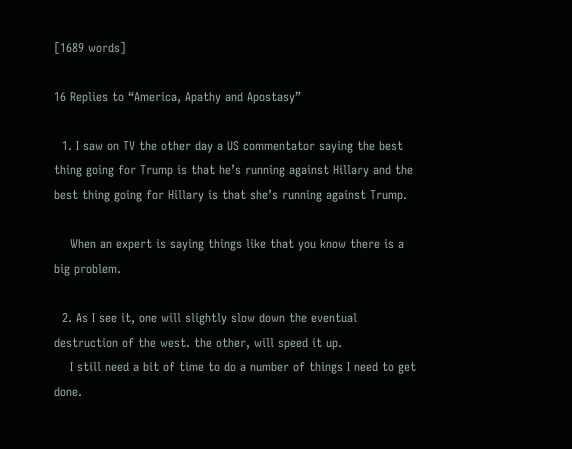[1689 words]

16 Replies to “America, Apathy and Apostasy”

  1. I saw on TV the other day a US commentator saying the best thing going for Trump is that he’s running against Hillary and the best thing going for Hillary is that she’s running against Trump.

    When an expert is saying things like that you know there is a big problem.

  2. As I see it, one will slightly slow down the eventual destruction of the west. the other, will speed it up.
    I still need a bit of time to do a number of things I need to get done.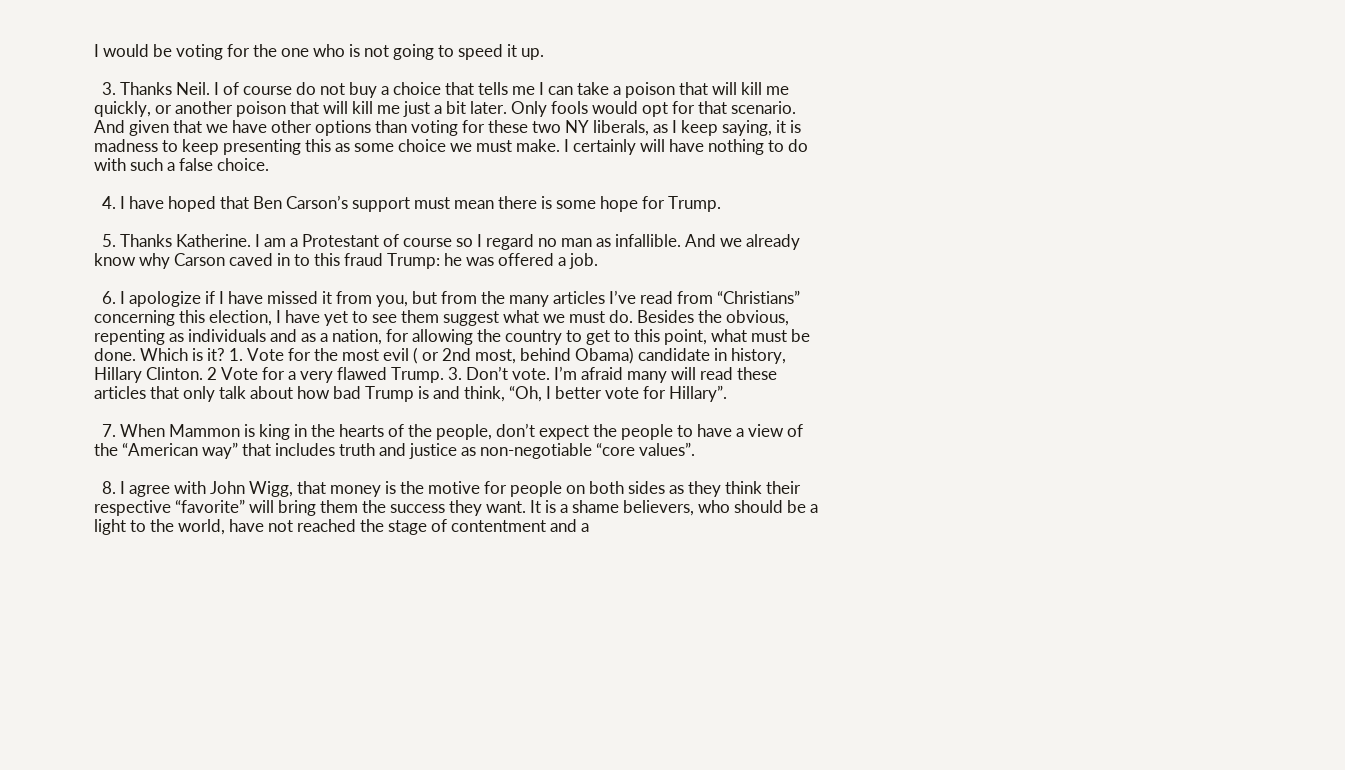I would be voting for the one who is not going to speed it up.

  3. Thanks Neil. I of course do not buy a choice that tells me I can take a poison that will kill me quickly, or another poison that will kill me just a bit later. Only fools would opt for that scenario. And given that we have other options than voting for these two NY liberals, as I keep saying, it is madness to keep presenting this as some choice we must make. I certainly will have nothing to do with such a false choice.

  4. I have hoped that Ben Carson’s support must mean there is some hope for Trump.

  5. Thanks Katherine. I am a Protestant of course so I regard no man as infallible. And we already know why Carson caved in to this fraud Trump: he was offered a job.

  6. I apologize if I have missed it from you, but from the many articles I’ve read from “Christians” concerning this election, I have yet to see them suggest what we must do. Besides the obvious, repenting as individuals and as a nation, for allowing the country to get to this point, what must be done. Which is it? 1. Vote for the most evil ( or 2nd most, behind Obama) candidate in history, Hillary Clinton. 2 Vote for a very flawed Trump. 3. Don’t vote. I’m afraid many will read these articles that only talk about how bad Trump is and think, “Oh, I better vote for Hillary”.

  7. When Mammon is king in the hearts of the people, don’t expect the people to have a view of the “American way” that includes truth and justice as non-negotiable “core values”.

  8. I agree with John Wigg, that money is the motive for people on both sides as they think their respective “favorite” will bring them the success they want. It is a shame believers, who should be a light to the world, have not reached the stage of contentment and a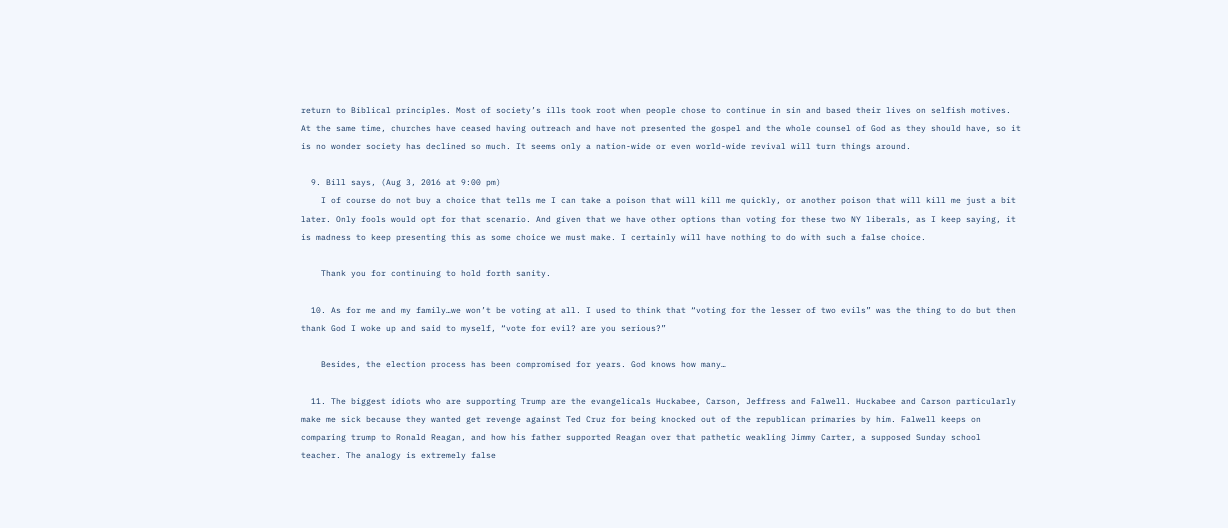return to Biblical principles. Most of society’s ills took root when people chose to continue in sin and based their lives on selfish motives. At the same time, churches have ceased having outreach and have not presented the gospel and the whole counsel of God as they should have, so it is no wonder society has declined so much. It seems only a nation-wide or even world-wide revival will turn things around.

  9. Bill says, (Aug 3, 2016 at 9:00 pm)
    I of course do not buy a choice that tells me I can take a poison that will kill me quickly, or another poison that will kill me just a bit later. Only fools would opt for that scenario. And given that we have other options than voting for these two NY liberals, as I keep saying, it is madness to keep presenting this as some choice we must make. I certainly will have nothing to do with such a false choice.

    Thank you for continuing to hold forth sanity.

  10. As for me and my family…we won’t be voting at all. I used to think that “voting for the lesser of two evils” was the thing to do but then thank God I woke up and said to myself, “vote for evil? are you serious?”

    Besides, the election process has been compromised for years. God knows how many…

  11. The biggest idiots who are supporting Trump are the evangelicals Huckabee, Carson, Jeffress and Falwell. Huckabee and Carson particularly make me sick because they wanted get revenge against Ted Cruz for being knocked out of the republican primaries by him. Falwell keeps on comparing trump to Ronald Reagan, and how his father supported Reagan over that pathetic weakling Jimmy Carter, a supposed Sunday school teacher. The analogy is extremely false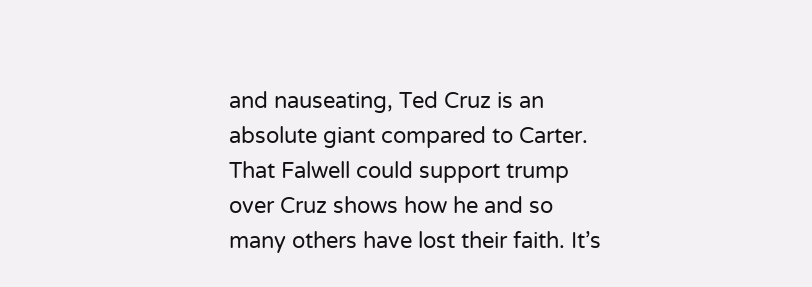and nauseating, Ted Cruz is an absolute giant compared to Carter. That Falwell could support trump over Cruz shows how he and so many others have lost their faith. It’s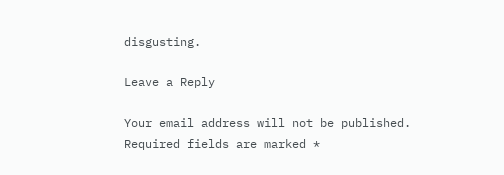disgusting.

Leave a Reply

Your email address will not be published. Required fields are marked *